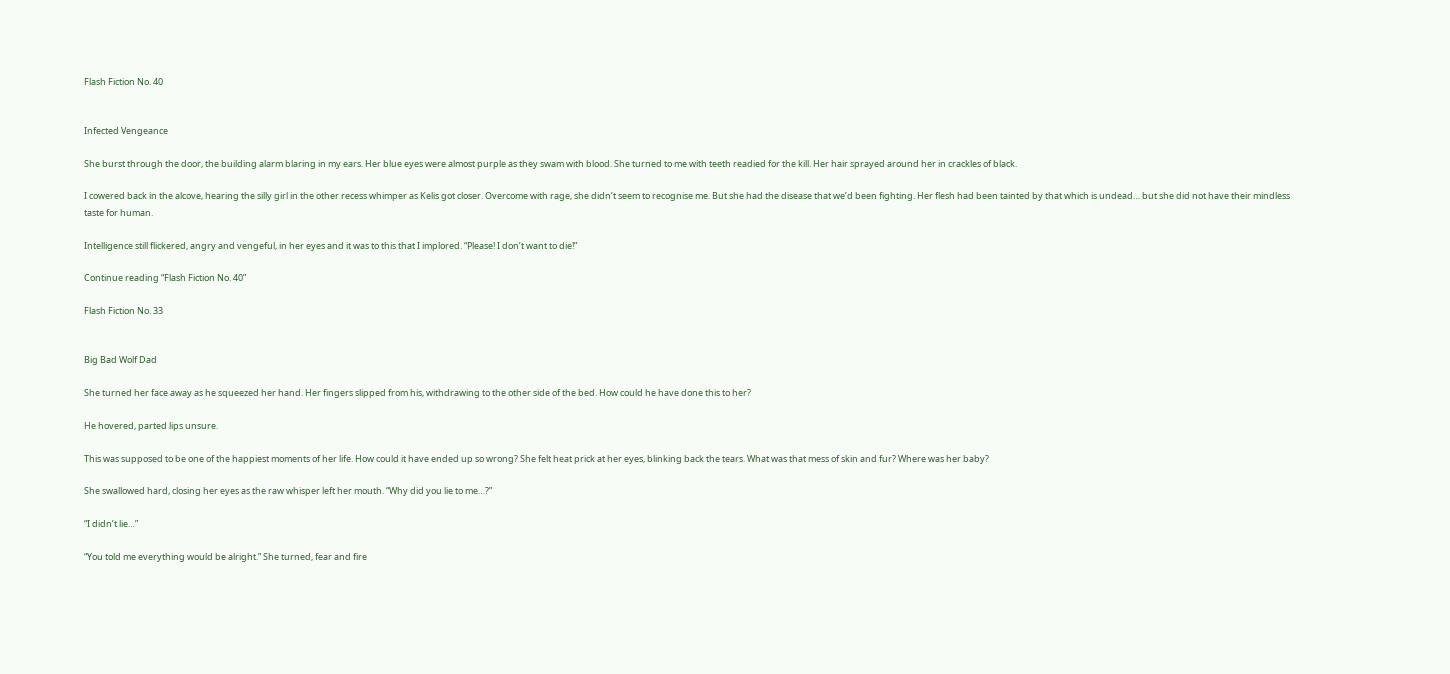Flash Fiction No. 40


Infected Vengeance

She burst through the door, the building alarm blaring in my ears. Her blue eyes were almost purple as they swam with blood. She turned to me with teeth readied for the kill. Her hair sprayed around her in crackles of black.

I cowered back in the alcove, hearing the silly girl in the other recess whimper as Kelis got closer. Overcome with rage, she didn’t seem to recognise me. But she had the disease that we’d been fighting. Her flesh had been tainted by that which is undead… but she did not have their mindless taste for human.

Intelligence still flickered, angry and vengeful, in her eyes and it was to this that I implored. “Please! I don’t want to die!”

Continue reading “Flash Fiction No. 40”

Flash Fiction No. 33


Big Bad Wolf Dad

She turned her face away as he squeezed her hand. Her fingers slipped from his, withdrawing to the other side of the bed. How could he have done this to her?

He hovered, parted lips unsure.

This was supposed to be one of the happiest moments of her life. How could it have ended up so wrong? She felt heat prick at her eyes, blinking back the tears. What was that mess of skin and fur? Where was her baby?

She swallowed hard, closing her eyes as the raw whisper left her mouth. “Why did you lie to me…?”

“I didn’t lie…”

“You told me everything would be alright.” She turned, fear and fire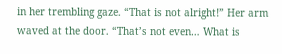in her trembling gaze. “That is not alright!” Her arm waved at the door. “That’s not even… What is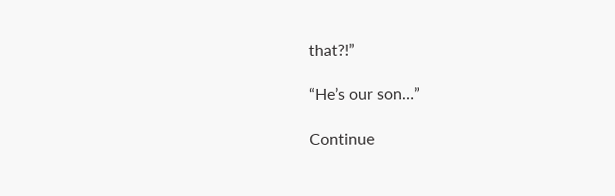that?!”

“He’s our son…”

Continue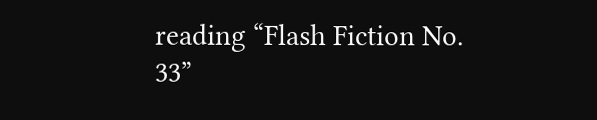reading “Flash Fiction No. 33”